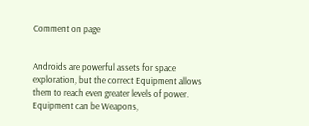Comment on page


Androids are powerful assets for space exploration, but the correct Equipment allows them to reach even greater levels of power.
Equipment can be Weapons,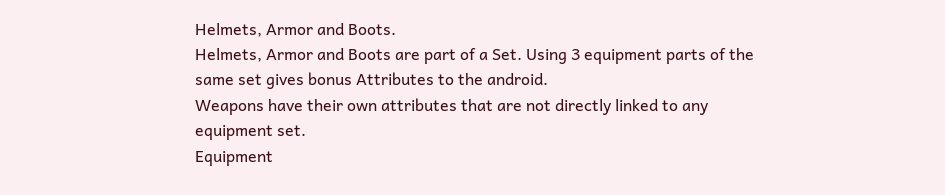Helmets, Armor and Boots.
Helmets, Armor and Boots are part of a Set. Using 3 equipment parts of the same set gives bonus Attributes to the android.
Weapons have their own attributes that are not directly linked to any equipment set.
Equipment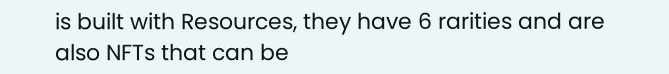is built with Resources, they have 6 rarities and are also NFTs that can be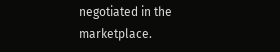negotiated in the marketplace.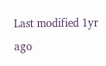Last modified 1yr ago